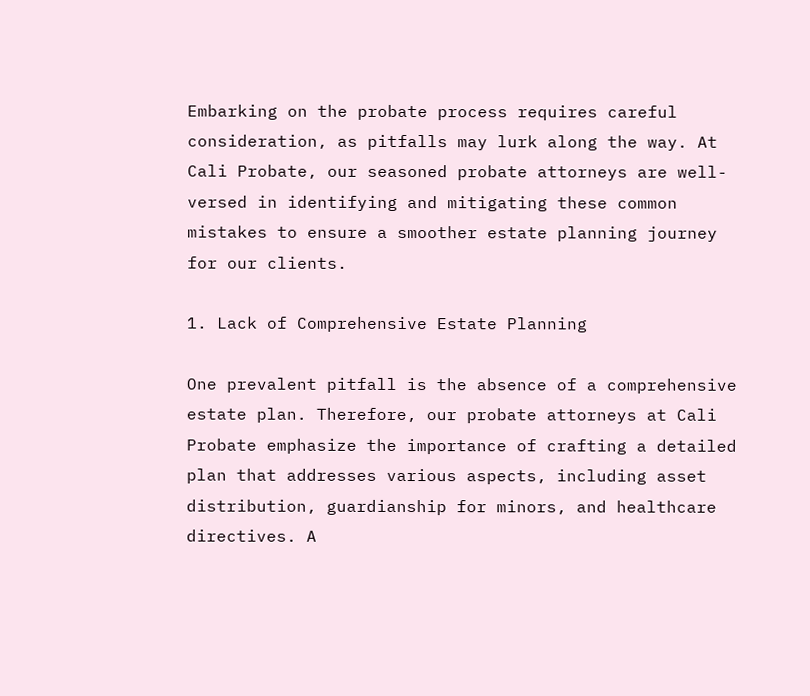Embarking on the probate process requires careful consideration, as pitfalls may lurk along the way. At Cali Probate, our seasoned probate attorneys are well-versed in identifying and mitigating these common mistakes to ensure a smoother estate planning journey for our clients.

1. Lack of Comprehensive Estate Planning

One prevalent pitfall is the absence of a comprehensive estate plan. Therefore, our probate attorneys at Cali Probate emphasize the importance of crafting a detailed plan that addresses various aspects, including asset distribution, guardianship for minors, and healthcare directives. A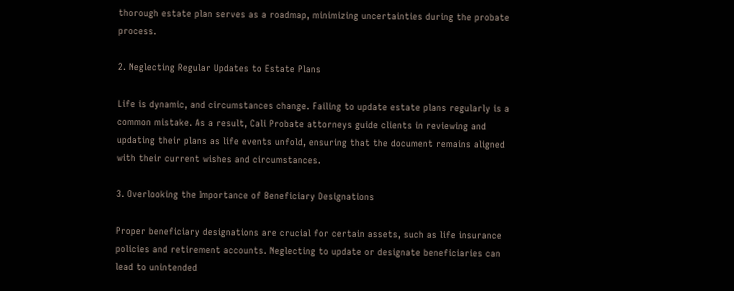thorough estate plan serves as a roadmap, minimizing uncertainties during the probate process.

2. Neglecting Regular Updates to Estate Plans

Life is dynamic, and circumstances change. Failing to update estate plans regularly is a common mistake. As a result, Cali Probate attorneys guide clients in reviewing and updating their plans as life events unfold, ensuring that the document remains aligned with their current wishes and circumstances.

3. Overlooking the Importance of Beneficiary Designations

Proper beneficiary designations are crucial for certain assets, such as life insurance policies and retirement accounts. Neglecting to update or designate beneficiaries can lead to unintended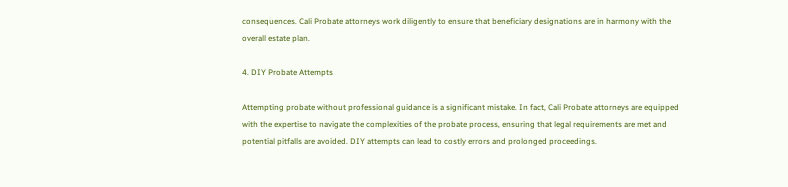consequences. Cali Probate attorneys work diligently to ensure that beneficiary designations are in harmony with the overall estate plan.

4. DIY Probate Attempts

Attempting probate without professional guidance is a significant mistake. In fact, Cali Probate attorneys are equipped with the expertise to navigate the complexities of the probate process, ensuring that legal requirements are met and potential pitfalls are avoided. DIY attempts can lead to costly errors and prolonged proceedings.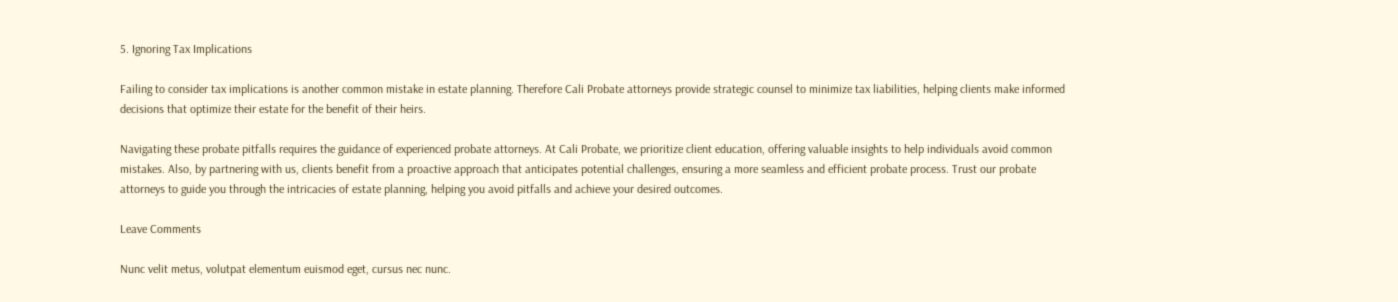5. Ignoring Tax Implications

Failing to consider tax implications is another common mistake in estate planning. Therefore Cali Probate attorneys provide strategic counsel to minimize tax liabilities, helping clients make informed decisions that optimize their estate for the benefit of their heirs.

Navigating these probate pitfalls requires the guidance of experienced probate attorneys. At Cali Probate, we prioritize client education, offering valuable insights to help individuals avoid common mistakes. Also, by partnering with us, clients benefit from a proactive approach that anticipates potential challenges, ensuring a more seamless and efficient probate process. Trust our probate attorneys to guide you through the intricacies of estate planning, helping you avoid pitfalls and achieve your desired outcomes.

Leave Comments

Nunc velit metus, volutpat elementum euismod eget, cursus nec nunc.